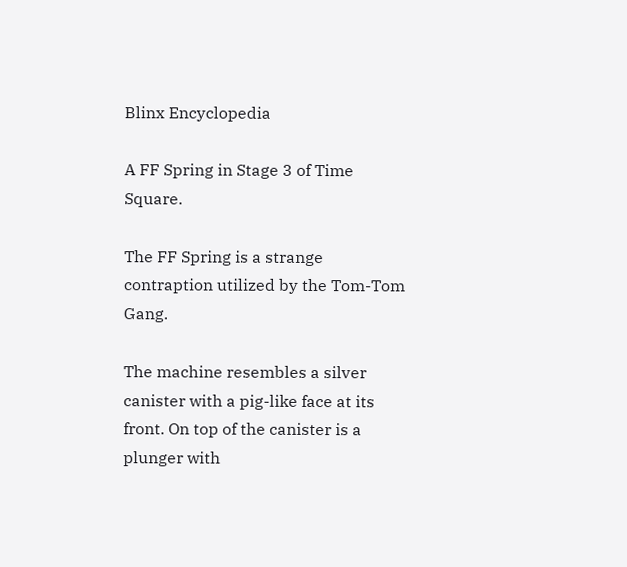Blinx Encyclopedia

A FF Spring in Stage 3 of Time Square.

The FF Spring is a strange contraption utilized by the Tom-Tom Gang.

The machine resembles a silver canister with a pig-like face at its front. On top of the canister is a plunger with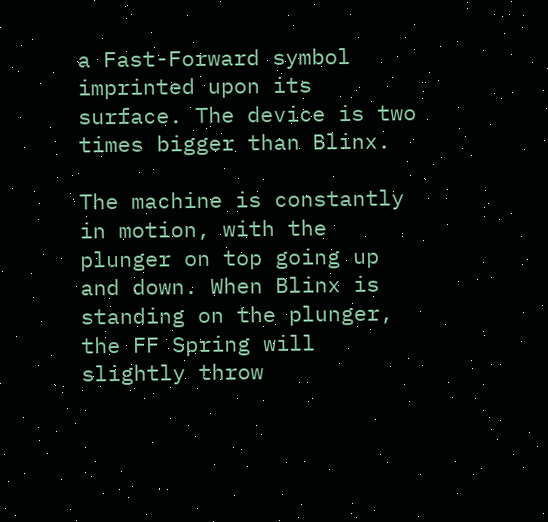a Fast-Forward symbol imprinted upon its surface. The device is two times bigger than Blinx.

The machine is constantly in motion, with the plunger on top going up and down. When Blinx is standing on the plunger, the FF Spring will slightly throw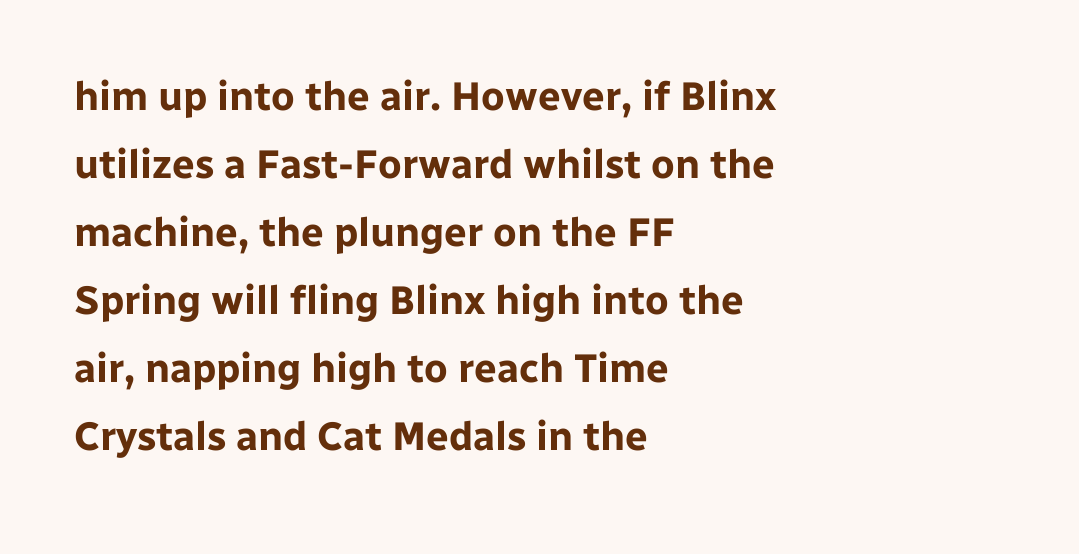him up into the air. However, if Blinx utilizes a Fast-Forward whilst on the machine, the plunger on the FF Spring will fling Blinx high into the air, napping high to reach Time Crystals and Cat Medals in the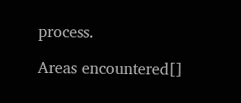process.

Areas encountered[]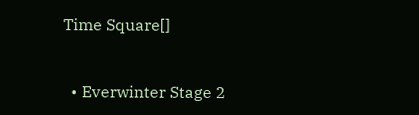Time Square[]


  • Everwinter Stage 2